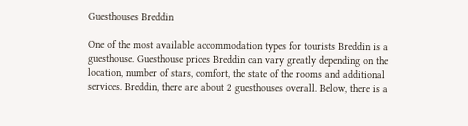Guesthouses Breddin

One of the most available accommodation types for tourists Breddin is a guesthouse. Guesthouse prices Breddin can vary greatly depending on the location, number of stars, comfort, the state of the rooms and additional services. Breddin, there are about 2 guesthouses overall. Below, there is a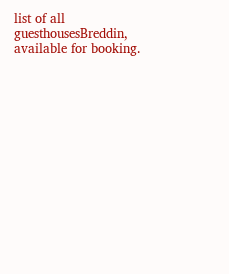list of all guesthousesBreddin, available for booking.